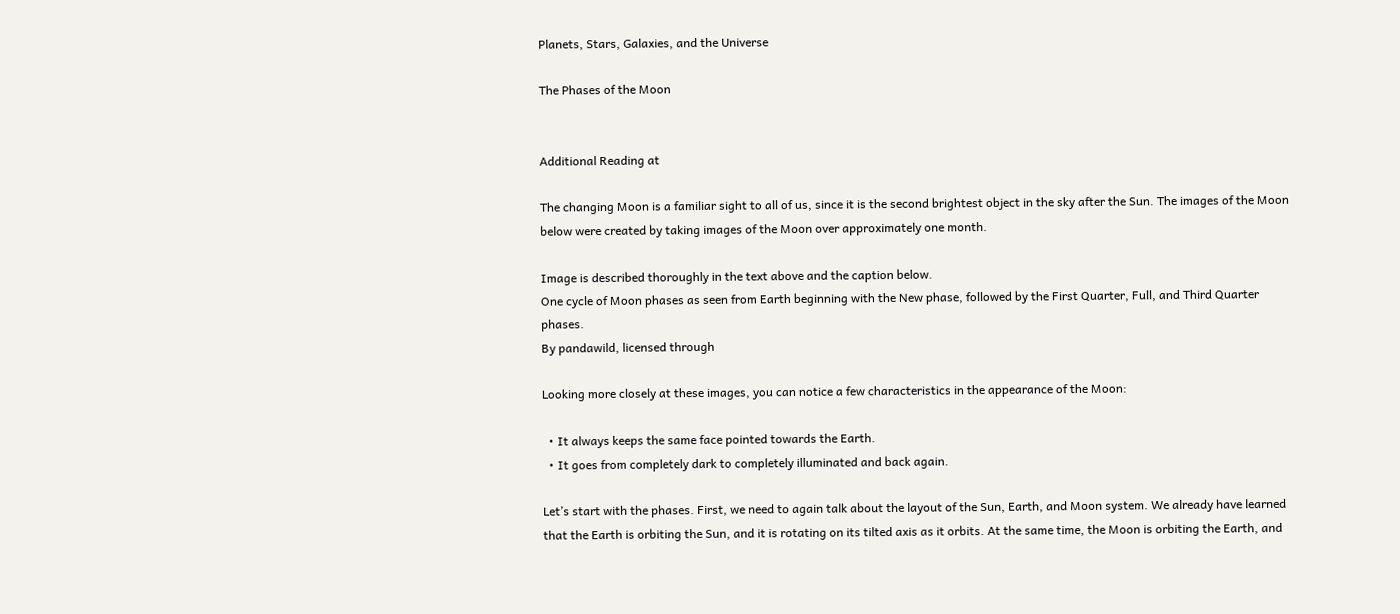Planets, Stars, Galaxies, and the Universe

The Phases of the Moon


Additional Reading at

The changing Moon is a familiar sight to all of us, since it is the second brightest object in the sky after the Sun. The images of the Moon below were created by taking images of the Moon over approximately one month.

Image is described thoroughly in the text above and the caption below.
One cycle of Moon phases as seen from Earth beginning with the New phase, followed by the First Quarter, Full, and Third Quarter phases.
By pandawild, licensed through

Looking more closely at these images, you can notice a few characteristics in the appearance of the Moon:

  • It always keeps the same face pointed towards the Earth.
  • It goes from completely dark to completely illuminated and back again.

Let’s start with the phases. First, we need to again talk about the layout of the Sun, Earth, and Moon system. We already have learned that the Earth is orbiting the Sun, and it is rotating on its tilted axis as it orbits. At the same time, the Moon is orbiting the Earth, and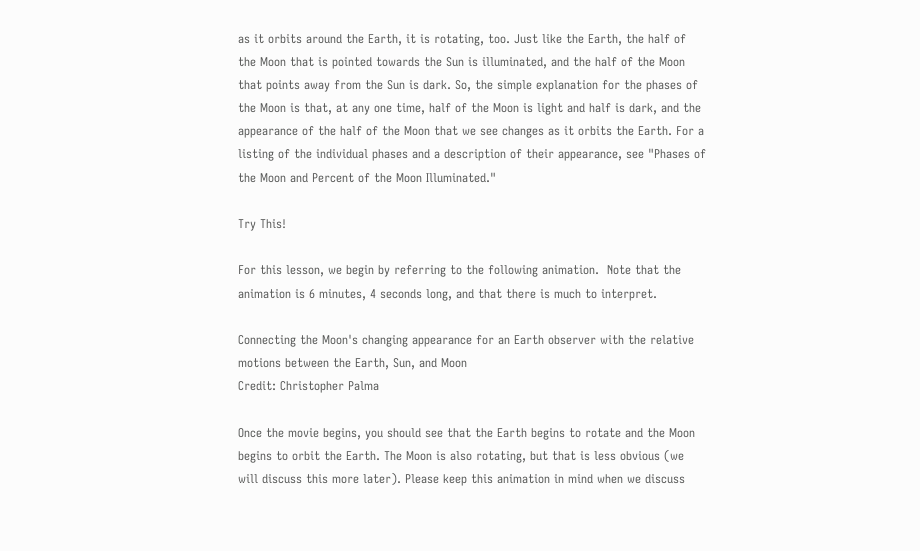as it orbits around the Earth, it is rotating, too. Just like the Earth, the half of the Moon that is pointed towards the Sun is illuminated, and the half of the Moon that points away from the Sun is dark. So, the simple explanation for the phases of the Moon is that, at any one time, half of the Moon is light and half is dark, and the appearance of the half of the Moon that we see changes as it orbits the Earth. For a listing of the individual phases and a description of their appearance, see "Phases of the Moon and Percent of the Moon Illuminated."

Try This!

For this lesson, we begin by referring to the following animation.  Note that the animation is 6 minutes, 4 seconds long, and that there is much to interpret.

Connecting the Moon's changing appearance for an Earth observer with the relative motions between the Earth, Sun, and Moon
Credit: Christopher Palma

Once the movie begins, you should see that the Earth begins to rotate and the Moon begins to orbit the Earth. The Moon is also rotating, but that is less obvious (we will discuss this more later). Please keep this animation in mind when we discuss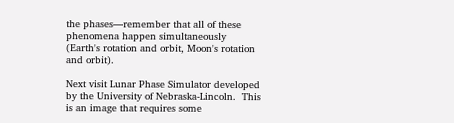the phases—remember that all of these phenomena happen simultaneously (Earth's rotation and orbit, Moon's rotation and orbit).

Next visit Lunar Phase Simulator developed by the University of Nebraska-Lincoln.  This is an image that requires some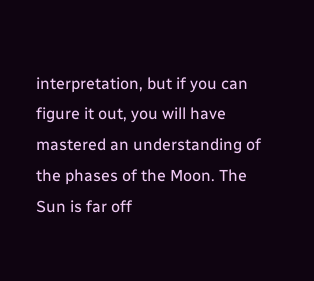interpretation, but if you can figure it out, you will have mastered an understanding of the phases of the Moon. The Sun is far off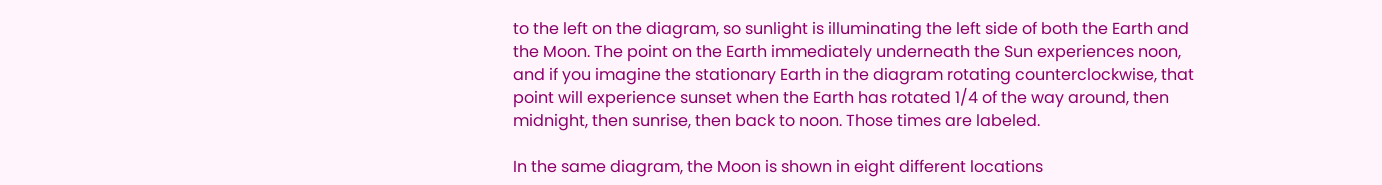to the left on the diagram, so sunlight is illuminating the left side of both the Earth and the Moon. The point on the Earth immediately underneath the Sun experiences noon, and if you imagine the stationary Earth in the diagram rotating counterclockwise, that point will experience sunset when the Earth has rotated 1/4 of the way around, then midnight, then sunrise, then back to noon. Those times are labeled.

In the same diagram, the Moon is shown in eight different locations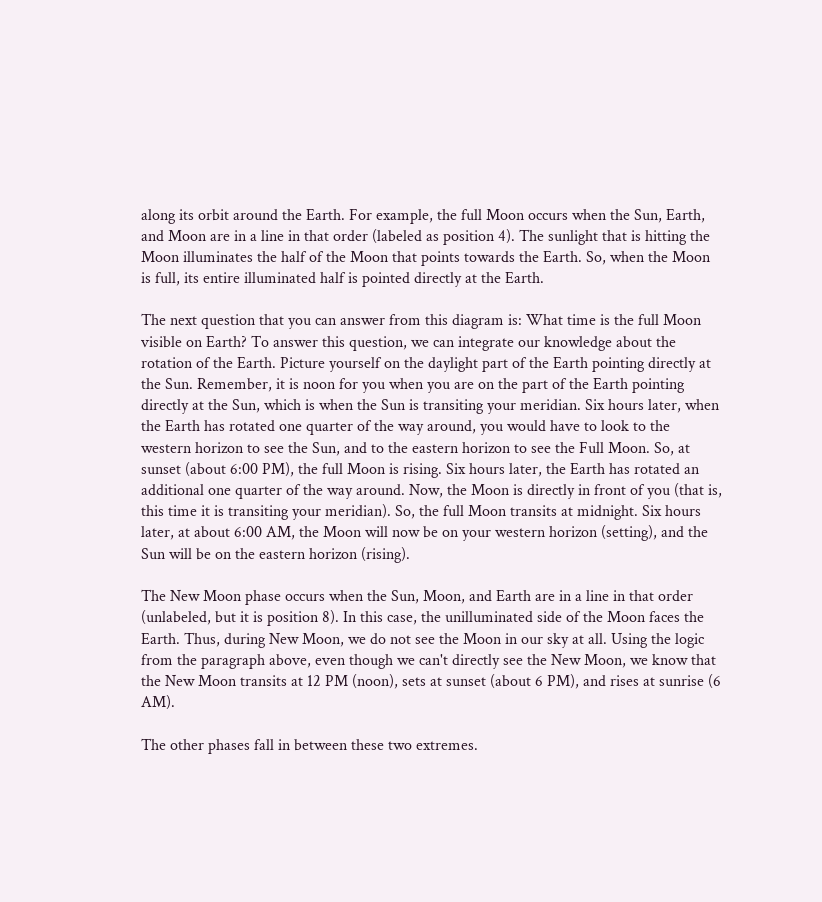along its orbit around the Earth. For example, the full Moon occurs when the Sun, Earth, and Moon are in a line in that order (labeled as position 4). The sunlight that is hitting the Moon illuminates the half of the Moon that points towards the Earth. So, when the Moon is full, its entire illuminated half is pointed directly at the Earth.

The next question that you can answer from this diagram is: What time is the full Moon visible on Earth? To answer this question, we can integrate our knowledge about the rotation of the Earth. Picture yourself on the daylight part of the Earth pointing directly at the Sun. Remember, it is noon for you when you are on the part of the Earth pointing directly at the Sun, which is when the Sun is transiting your meridian. Six hours later, when the Earth has rotated one quarter of the way around, you would have to look to the western horizon to see the Sun, and to the eastern horizon to see the Full Moon. So, at sunset (about 6:00 PM), the full Moon is rising. Six hours later, the Earth has rotated an additional one quarter of the way around. Now, the Moon is directly in front of you (that is, this time it is transiting your meridian). So, the full Moon transits at midnight. Six hours later, at about 6:00 AM, the Moon will now be on your western horizon (setting), and the Sun will be on the eastern horizon (rising).

The New Moon phase occurs when the Sun, Moon, and Earth are in a line in that order (unlabeled, but it is position 8). In this case, the unilluminated side of the Moon faces the Earth. Thus, during New Moon, we do not see the Moon in our sky at all. Using the logic from the paragraph above, even though we can't directly see the New Moon, we know that the New Moon transits at 12 PM (noon), sets at sunset (about 6 PM), and rises at sunrise (6 AM).

The other phases fall in between these two extremes.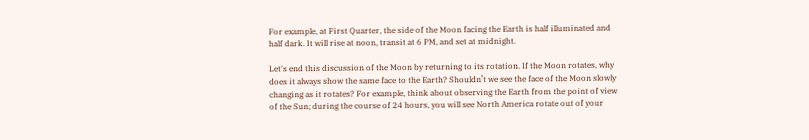For example, at First Quarter, the side of the Moon facing the Earth is half illuminated and half dark. It will rise at noon, transit at 6 PM, and set at midnight.

Let's end this discussion of the Moon by returning to its rotation. If the Moon rotates, why does it always show the same face to the Earth? Shouldn’t we see the face of the Moon slowly changing as it rotates? For example, think about observing the Earth from the point of view of the Sun; during the course of 24 hours, you will see North America rotate out of your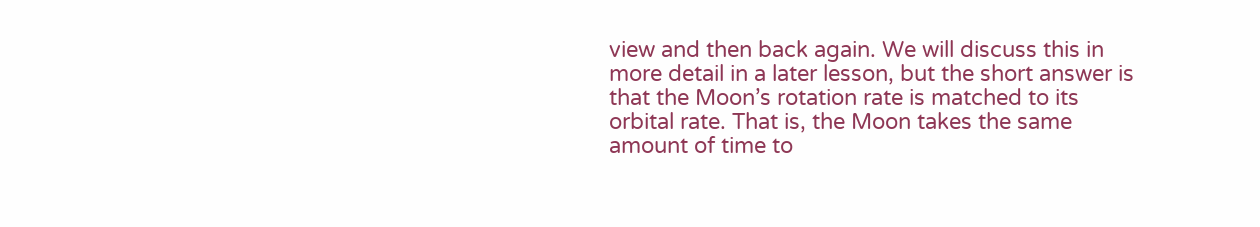view and then back again. We will discuss this in more detail in a later lesson, but the short answer is that the Moon’s rotation rate is matched to its orbital rate. That is, the Moon takes the same amount of time to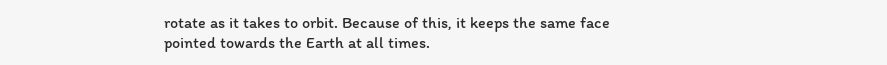rotate as it takes to orbit. Because of this, it keeps the same face pointed towards the Earth at all times.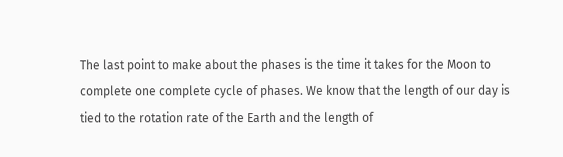The last point to make about the phases is the time it takes for the Moon to complete one complete cycle of phases. We know that the length of our day is tied to the rotation rate of the Earth and the length of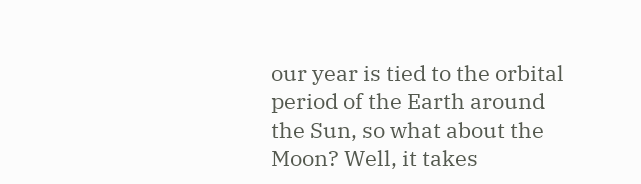our year is tied to the orbital period of the Earth around the Sun, so what about the Moon? Well, it takes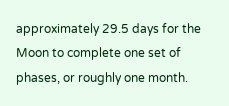approximately 29.5 days for the Moon to complete one set of phases, or roughly one month.